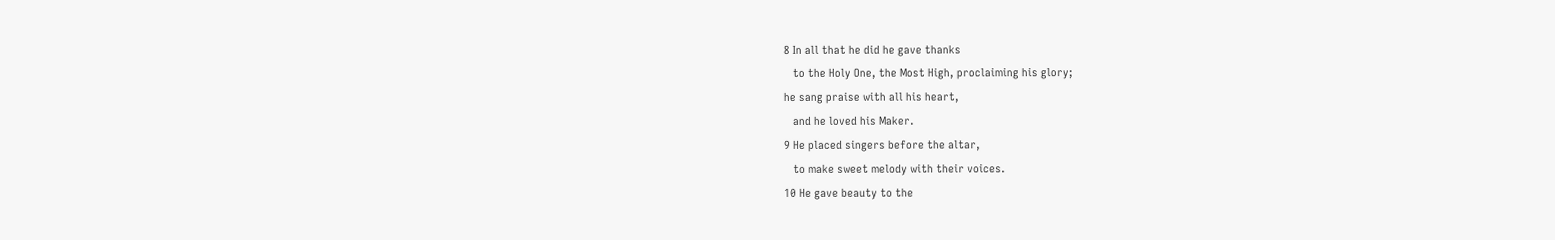8 In all that he did he gave thanks
   to the Holy One, the Most High, proclaiming his glory;
he sang praise with all his heart,
   and he loved his Maker.
9 He placed singers before the altar,
   to make sweet melody with their voices.
10 He gave beauty to the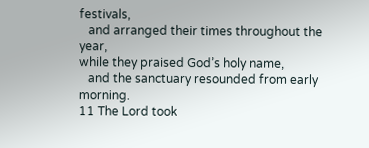festivals,
   and arranged their times throughout the year,
while they praised God’s holy name,
   and the sanctuary resounded from early morning.
11 The Lord took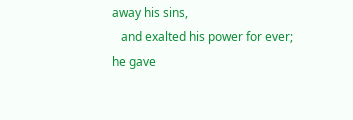away his sins,
   and exalted his power for ever;
he gave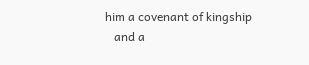him a covenant of kingship
   and a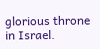glorious throne in Israel.